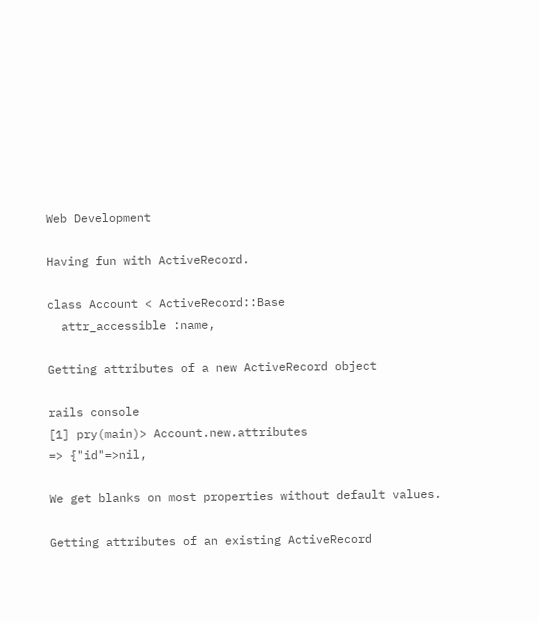Web Development

Having fun with ActiveRecord.

class Account < ActiveRecord::Base
  attr_accessible :name,

Getting attributes of a new ActiveRecord object

rails console
[1] pry(main)> Account.new.attributes
=> {"id"=>nil,

We get blanks on most properties without default values.

Getting attributes of an existing ActiveRecord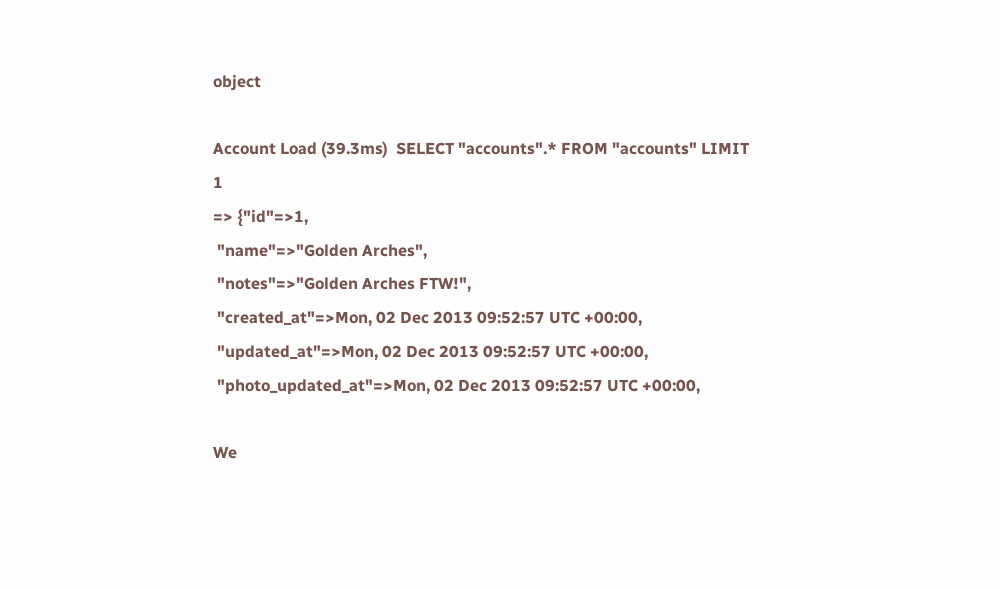object

Account Load (39.3ms)  SELECT "accounts".* FROM "accounts" LIMIT 1
=> {"id"=>1,
 "name"=>"Golden Arches",
 "notes"=>"Golden Arches FTW!",
 "created_at"=>Mon, 02 Dec 2013 09:52:57 UTC +00:00,
 "updated_at"=>Mon, 02 Dec 2013 09:52:57 UTC +00:00,
 "photo_updated_at"=>Mon, 02 Dec 2013 09:52:57 UTC +00:00,

We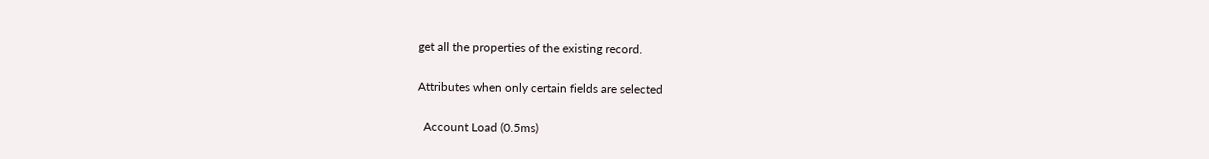get all the properties of the existing record.

Attributes when only certain fields are selected

  Account Load (0.5ms)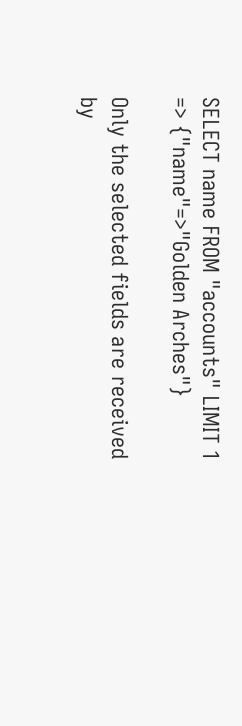SELECT name FROM "accounts" LIMIT 1
=> {"name"=>"Golden Arches"}

Only the selected fields are received by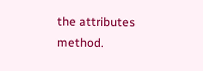the attributes method.